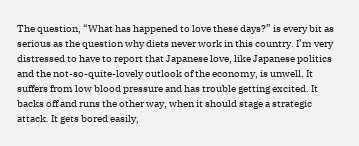The question, “What has happened to love these days?” is every bit as serious as the question why diets never work in this country. I’m very distressed to have to report that Japanese love, like Japanese politics and the not-so-quite-lovely outlook of the economy, is unwell. It suffers from low blood pressure and has trouble getting excited. It backs off and runs the other way, when it should stage a strategic attack. It gets bored easily,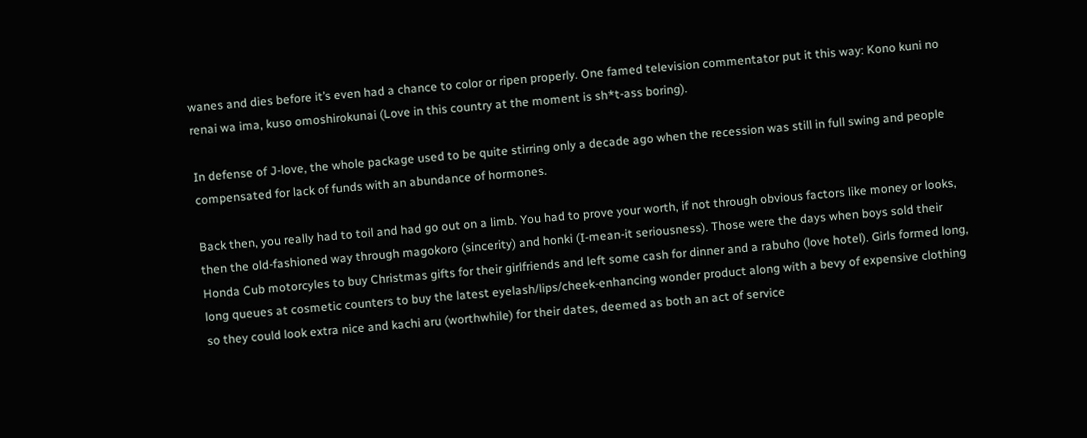wanes and dies before it’s even had a chance to color or ripen properly. One famed television commentator put it this way: Kono kuni no renai wa ima, kuso omoshirokunai (Love in this country at the moment is sh*t-ass boring).

In defense of J-love, the whole package used to be quite stirring only a decade ago when the recession was still in full swing and people compensated for lack of funds with an abundance of hormones.

Back then, you really had to toil and had go out on a limb. You had to prove your worth, if not through obvious factors like money or looks, then the old-fashioned way through magokoro (sincerity) and honki (I-mean-it seriousness). Those were the days when boys sold their Honda Cub motorcyles to buy Christmas gifts for their girlfriends and left some cash for dinner and a rabuho (love hotel). Girls formed long, long queues at cosmetic counters to buy the latest eyelash/lips/cheek-enhancing wonder product along with a bevy of expensive clothing so they could look extra nice and kachi aru (worthwhile) for their dates, deemed as both an act of service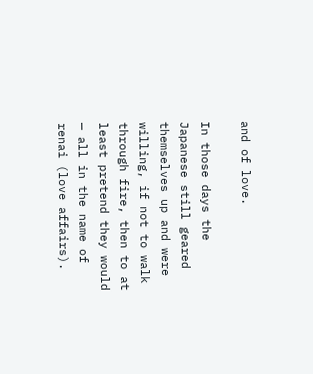and of love.

In those days the Japanese still geared themselves up and were willing, if not to walk through fire, then to at least pretend they would — all in the name of renai (love affairs).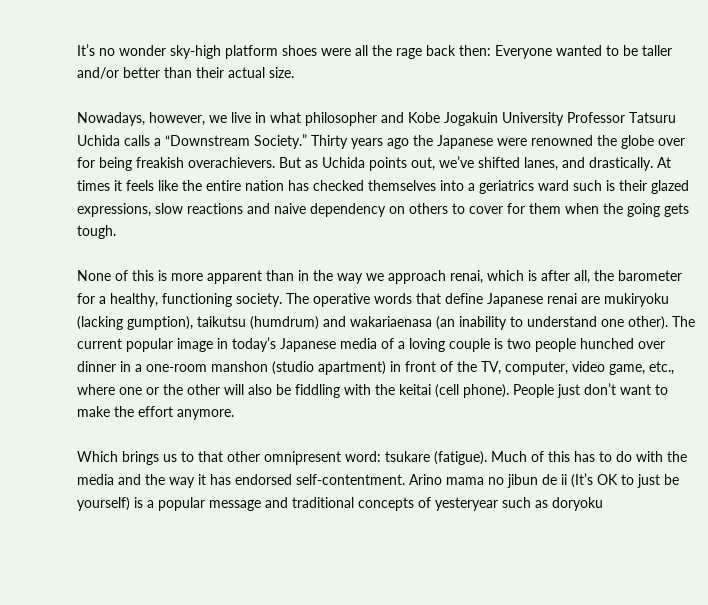It’s no wonder sky-high platform shoes were all the rage back then: Everyone wanted to be taller and/or better than their actual size.

Nowadays, however, we live in what philosopher and Kobe Jogakuin University Professor Tatsuru Uchida calls a “Downstream Society.” Thirty years ago the Japanese were renowned the globe over for being freakish overachievers. But as Uchida points out, we’ve shifted lanes, and drastically. At times it feels like the entire nation has checked themselves into a geriatrics ward such is their glazed expressions, slow reactions and naive dependency on others to cover for them when the going gets tough.

None of this is more apparent than in the way we approach renai, which is after all, the barometer for a healthy, functioning society. The operative words that define Japanese renai are mukiryoku (lacking gumption), taikutsu (humdrum) and wakariaenasa (an inability to understand one other). The current popular image in today’s Japanese media of a loving couple is two people hunched over dinner in a one-room manshon (studio apartment) in front of the TV, computer, video game, etc., where one or the other will also be fiddling with the keitai (cell phone). People just don’t want to make the effort anymore.

Which brings us to that other omnipresent word: tsukare (fatigue). Much of this has to do with the media and the way it has endorsed self-contentment. Arino mama no jibun de ii (It’s OK to just be yourself) is a popular message and traditional concepts of yesteryear such as doryoku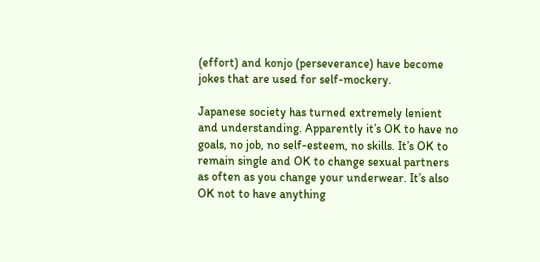(effort) and konjo (perseverance) have become jokes that are used for self-mockery.

Japanese society has turned extremely lenient and understanding. Apparently it’s OK to have no goals, no job, no self-esteem, no skills. It’s OK to remain single and OK to change sexual partners as often as you change your underwear. It’s also OK not to have anything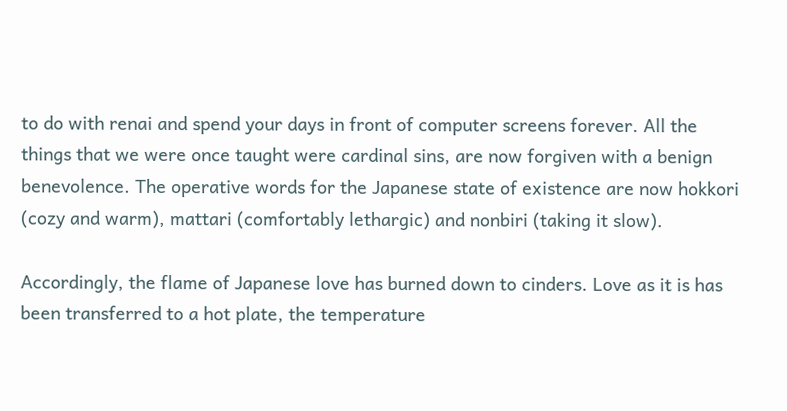to do with renai and spend your days in front of computer screens forever. All the things that we were once taught were cardinal sins, are now forgiven with a benign benevolence. The operative words for the Japanese state of existence are now hokkori (cozy and warm), mattari (comfortably lethargic) and nonbiri (taking it slow).

Accordingly, the flame of Japanese love has burned down to cinders. Love as it is has been transferred to a hot plate, the temperature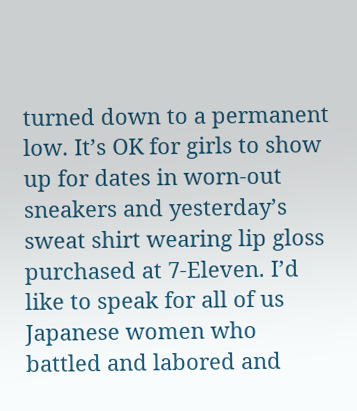turned down to a permanent low. It’s OK for girls to show up for dates in worn-out sneakers and yesterday’s sweat shirt wearing lip gloss purchased at 7-Eleven. I’d like to speak for all of us Japanese women who battled and labored and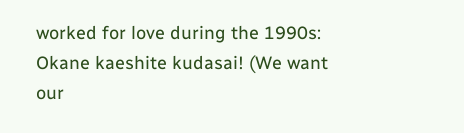worked for love during the 1990s: Okane kaeshite kudasai! (We want our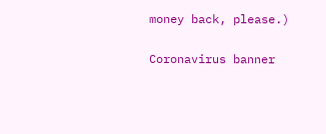money back, please.)

Coronavirus banner